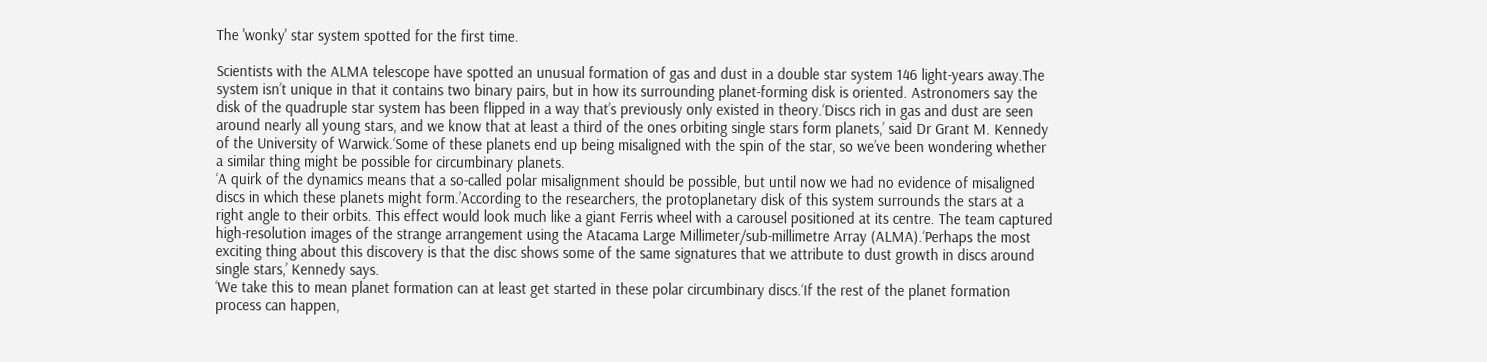The 'wonky' star system spotted for the first time.

Scientists with the ALMA telescope have spotted an unusual formation of gas and dust in a double star system 146 light-years away.The system isn’t unique in that it contains two binary pairs, but in how its surrounding planet-forming disk is oriented. Astronomers say the disk of the quadruple star system has been flipped in a way that’s previously only existed in theory.‘Discs rich in gas and dust are seen around nearly all young stars, and we know that at least a third of the ones orbiting single stars form planets,’ said Dr Grant M. Kennedy of the University of Warwick.‘Some of these planets end up being misaligned with the spin of the star, so we’ve been wondering whether a similar thing might be possible for circumbinary planets.
‘A quirk of the dynamics means that a so-called polar misalignment should be possible, but until now we had no evidence of misaligned discs in which these planets might form.’According to the researchers, the protoplanetary disk of this system surrounds the stars at a right angle to their orbits. This effect would look much like a giant Ferris wheel with a carousel positioned at its centre. The team captured high-resolution images of the strange arrangement using the Atacama Large Millimeter/sub-millimetre Array (ALMA).‘Perhaps the most exciting thing about this discovery is that the disc shows some of the same signatures that we attribute to dust growth in discs around single stars,’ Kennedy says.
‘We take this to mean planet formation can at least get started in these polar circumbinary discs.‘If the rest of the planet formation process can happen,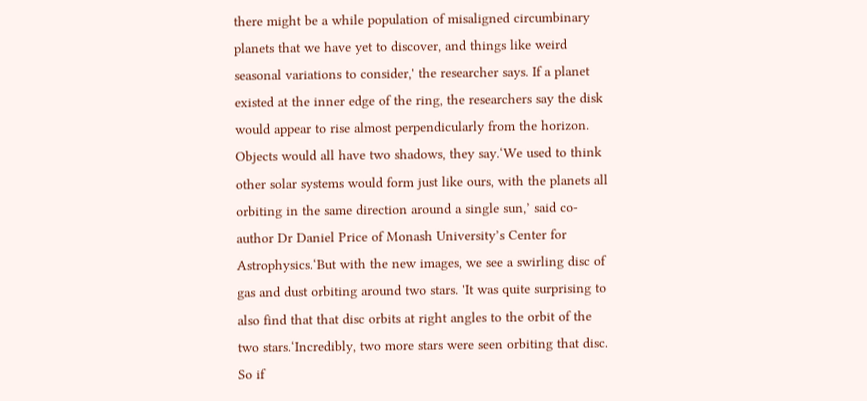there might be a while population of misaligned circumbinary planets that we have yet to discover, and things like weird seasonal variations to consider,' the researcher says. If a planet existed at the inner edge of the ring, the researchers say the disk would appear to rise almost perpendicularly from the horizon. Objects would all have two shadows, they say.‘We used to think other solar systems would form just like ours, with the planets all orbiting in the same direction around a single sun,’ said co-author Dr Daniel Price of Monash University’s Center for Astrophysics.‘But with the new images, we see a swirling disc of gas and dust orbiting around two stars. 'It was quite surprising to also find that that disc orbits at right angles to the orbit of the two stars.‘Incredibly, two more stars were seen orbiting that disc. So if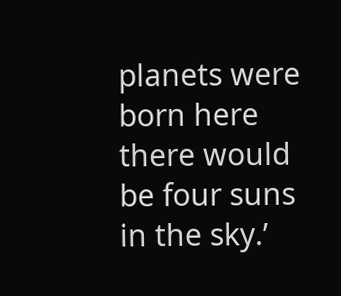planets were born here there would be four suns in the sky.’